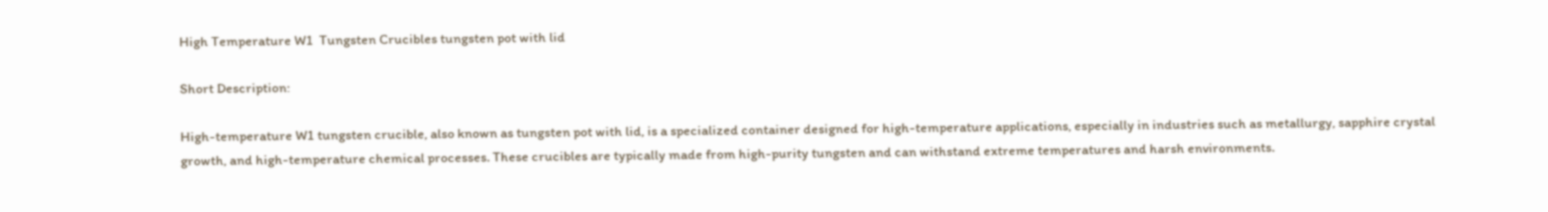High Temperature W1  Tungsten Crucibles tungsten pot with lid

Short Description:

High-temperature W1 tungsten crucible, also known as tungsten pot with lid, is a specialized container designed for high-temperature applications, especially in industries such as metallurgy, sapphire crystal growth, and high-temperature chemical processes. These crucibles are typically made from high-purity tungsten and can withstand extreme temperatures and harsh environments.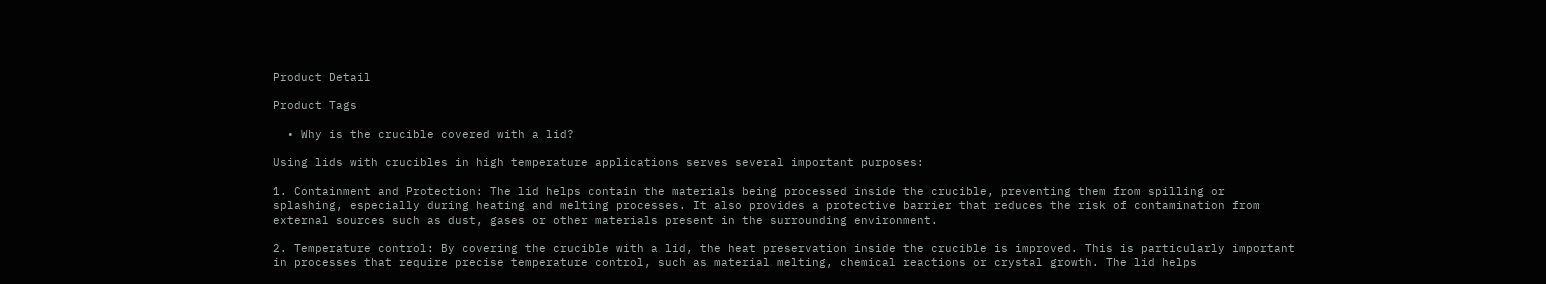Product Detail

Product Tags

  • Why is the crucible covered with a lid?

Using lids with crucibles in high temperature applications serves several important purposes:

1. Containment and Protection: The lid helps contain the materials being processed inside the crucible, preventing them from spilling or splashing, especially during heating and melting processes. It also provides a protective barrier that reduces the risk of contamination from external sources such as dust, gases or other materials present in the surrounding environment.

2. Temperature control: By covering the crucible with a lid, the heat preservation inside the crucible is improved. This is particularly important in processes that require precise temperature control, such as material melting, chemical reactions or crystal growth. The lid helps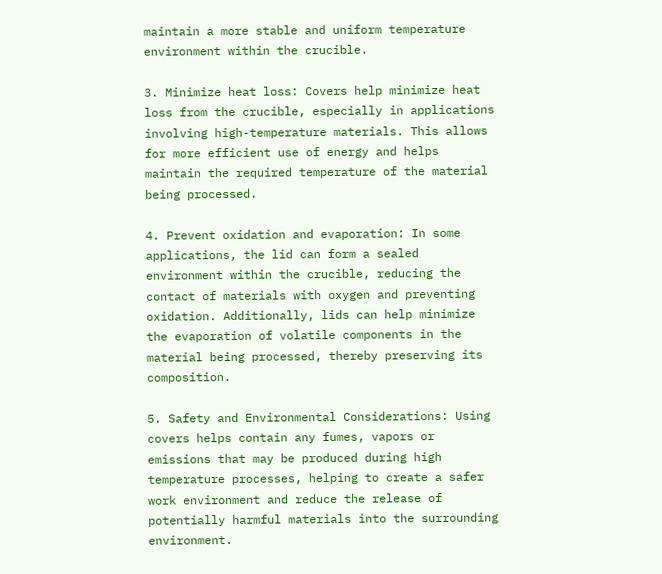maintain a more stable and uniform temperature environment within the crucible.

3. Minimize heat loss: Covers help minimize heat loss from the crucible, especially in applications involving high-temperature materials. This allows for more efficient use of energy and helps maintain the required temperature of the material being processed.

4. Prevent oxidation and evaporation: In some applications, the lid can form a sealed environment within the crucible, reducing the contact of materials with oxygen and preventing oxidation. Additionally, lids can help minimize the evaporation of volatile components in the material being processed, thereby preserving its composition.

5. Safety and Environmental Considerations: Using covers helps contain any fumes, vapors or emissions that may be produced during high temperature processes, helping to create a safer work environment and reduce the release of potentially harmful materials into the surrounding environment.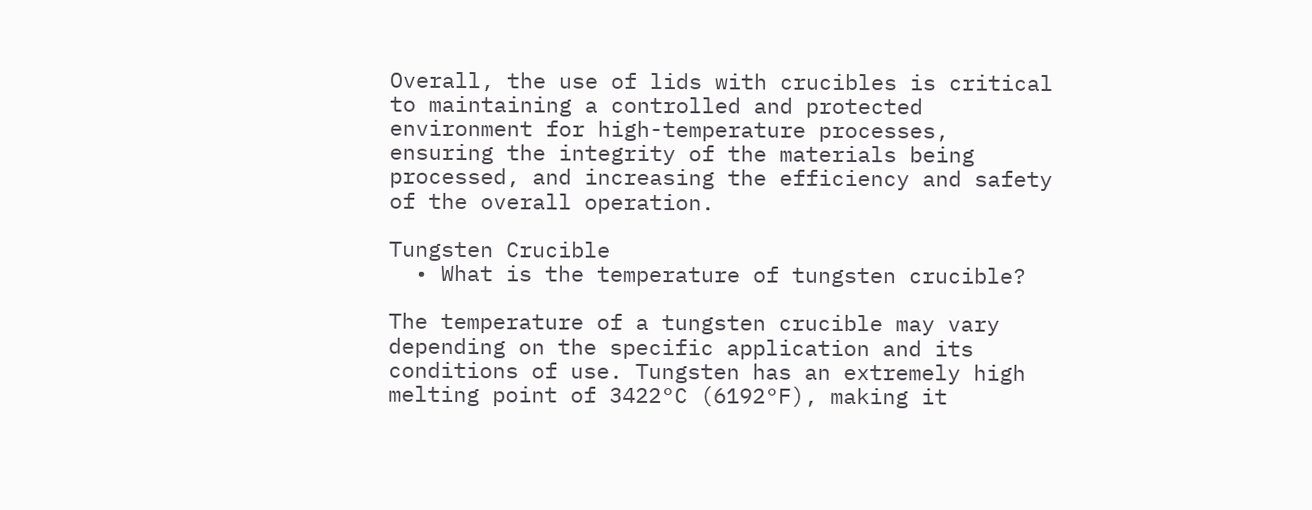Overall, the use of lids with crucibles is critical to maintaining a controlled and protected environment for high-temperature processes, ensuring the integrity of the materials being processed, and increasing the efficiency and safety of the overall operation.

Tungsten Crucible
  • What is the temperature of tungsten crucible?

The temperature of a tungsten crucible may vary depending on the specific application and its conditions of use. Tungsten has an extremely high melting point of 3422°C (6192°F), making it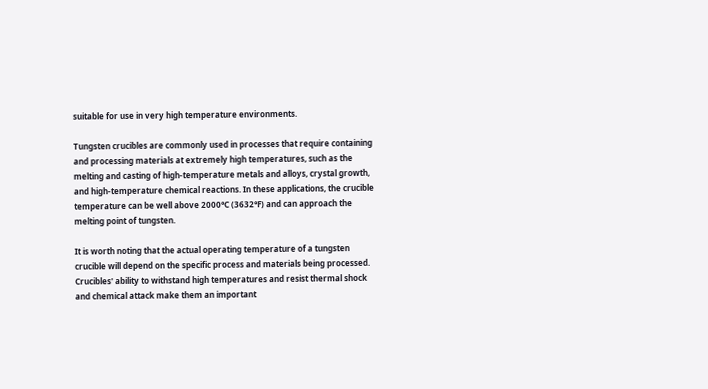suitable for use in very high temperature environments.

Tungsten crucibles are commonly used in processes that require containing and processing materials at extremely high temperatures, such as the melting and casting of high-temperature metals and alloys, crystal growth, and high-temperature chemical reactions. In these applications, the crucible temperature can be well above 2000°C (3632°F) and can approach the melting point of tungsten.

It is worth noting that the actual operating temperature of a tungsten crucible will depend on the specific process and materials being processed. Crucibles' ability to withstand high temperatures and resist thermal shock and chemical attack make them an important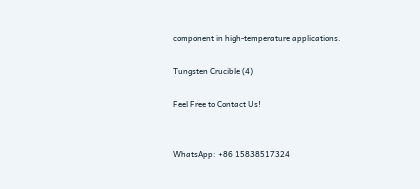component in high-temperature applications.

Tungsten Crucible (4)

Feel Free to Contact Us!


WhatsApp: +86 15838517324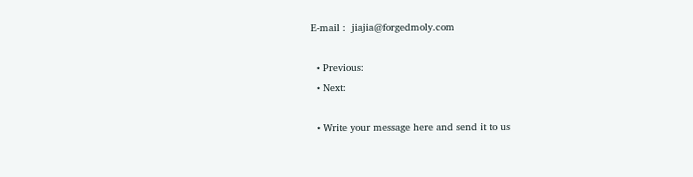E-mail :  jiajia@forgedmoly.com

  • Previous:
  • Next:

  • Write your message here and send it to us